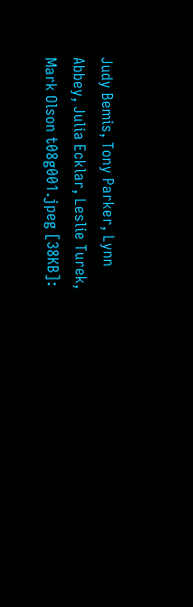Judy Bemis, Tony Parker, Lynn Abbey, Julia Ecklar, Leslie Turek, Mark Olson t08g001.jpeg [38KB]: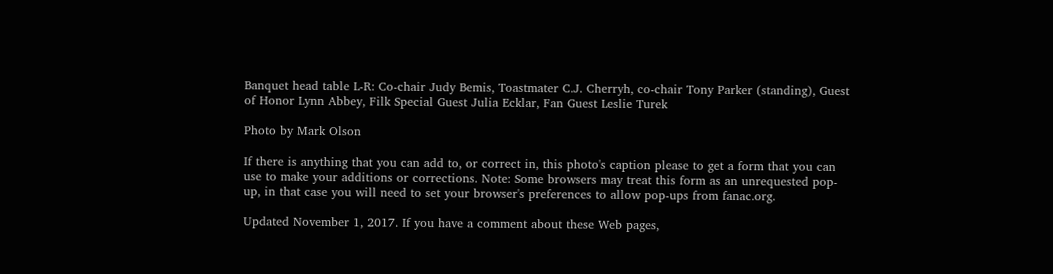Banquet head table L-R: Co-chair Judy Bemis, Toastmater C.J. Cherryh, co-chair Tony Parker (standing), Guest of Honor Lynn Abbey, Filk Special Guest Julia Ecklar, Fan Guest Leslie Turek

Photo by Mark Olson

If there is anything that you can add to, or correct in, this photo's caption please to get a form that you can use to make your additions or corrections. Note: Some browsers may treat this form as an unrequested pop-up, in that case you will need to set your browser's preferences to allow pop-ups from fanac.org.

Updated November 1, 2017. If you have a comment about these Web pages,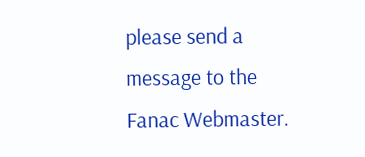please send a message to the Fanac Webmaster.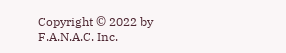Copyright © 2022 by F.A.N.A.C. Inc.